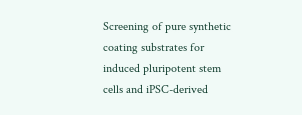Screening of pure synthetic coating substrates for induced pluripotent stem cells and iPSC-derived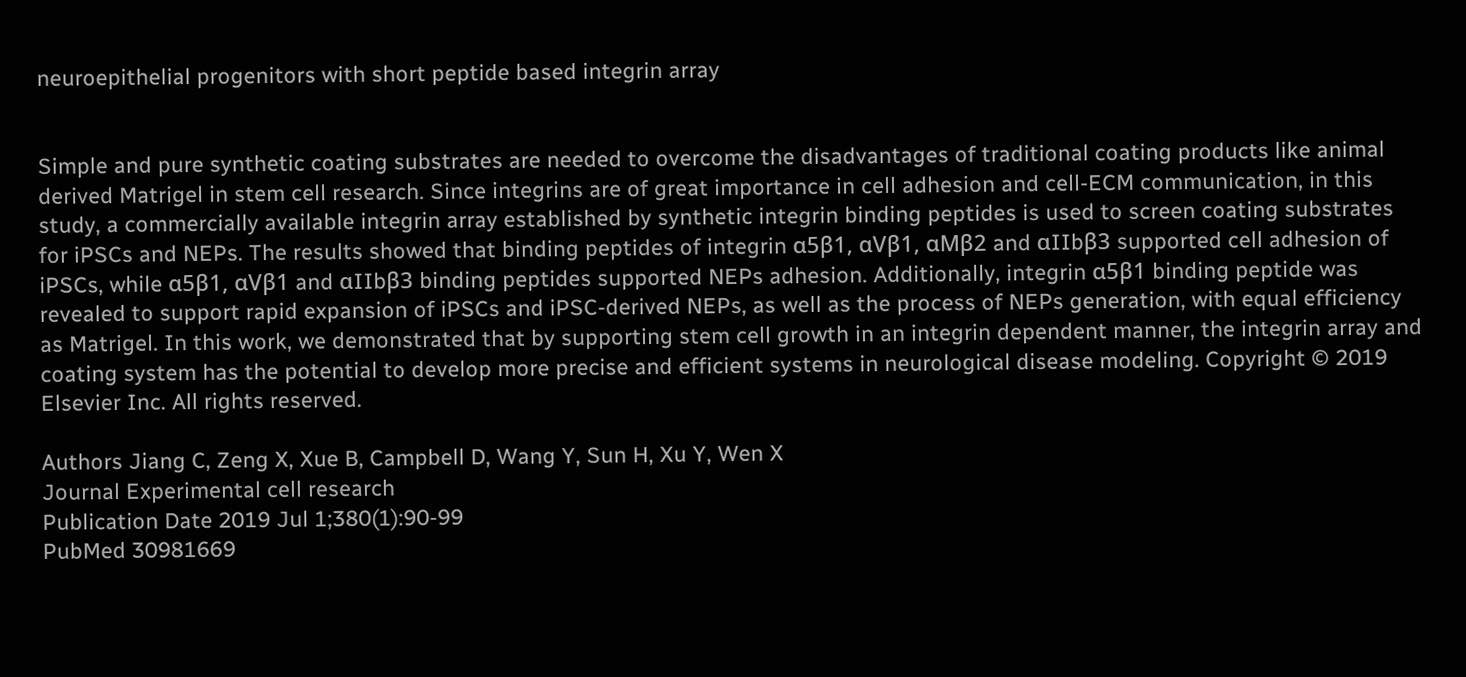neuroepithelial progenitors with short peptide based integrin array


Simple and pure synthetic coating substrates are needed to overcome the disadvantages of traditional coating products like animal derived Matrigel in stem cell research. Since integrins are of great importance in cell adhesion and cell-ECM communication, in this study, a commercially available integrin array established by synthetic integrin binding peptides is used to screen coating substrates for iPSCs and NEPs. The results showed that binding peptides of integrin α5β1, αVβ1, αMβ2 and αIIbβ3 supported cell adhesion of iPSCs, while α5β1, αVβ1 and αIIbβ3 binding peptides supported NEPs adhesion. Additionally, integrin α5β1 binding peptide was revealed to support rapid expansion of iPSCs and iPSC-derived NEPs, as well as the process of NEPs generation, with equal efficiency as Matrigel. In this work, we demonstrated that by supporting stem cell growth in an integrin dependent manner, the integrin array and coating system has the potential to develop more precise and efficient systems in neurological disease modeling. Copyright © 2019 Elsevier Inc. All rights reserved.

Authors Jiang C, Zeng X, Xue B, Campbell D, Wang Y, Sun H, Xu Y, Wen X
Journal Experimental cell research
Publication Date 2019 Jul 1;380(1):90-99
PubMed 30981669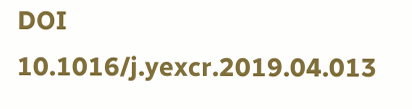DOI 10.1016/j.yexcr.2019.04.013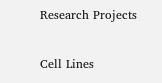Research Projects

Cell Lines